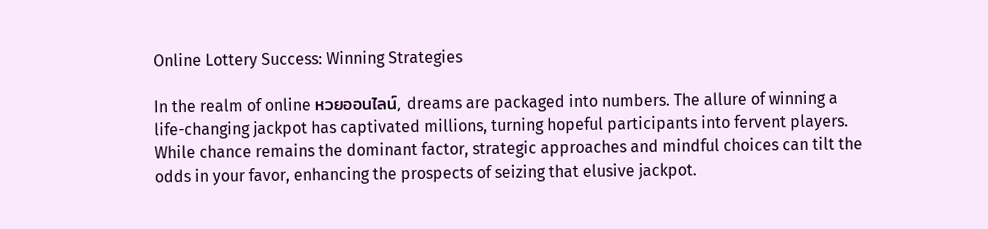Online Lottery Success: Winning Strategies

In the realm of online หวยออนไลน์, dreams are packaged into numbers. The allure of winning a life-changing jackpot has captivated millions, turning hopeful participants into fervent players. While chance remains the dominant factor, strategic approaches and mindful choices can tilt the odds in your favor, enhancing the prospects of seizing that elusive jackpot.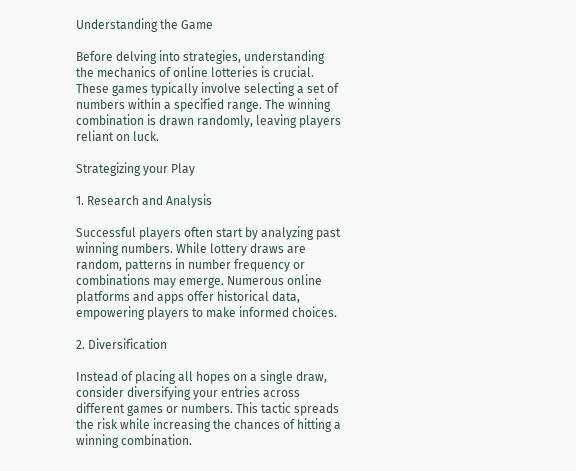Understanding the Game

Before delving into strategies, understanding the mechanics of online lotteries is crucial. These games typically involve selecting a set of numbers within a specified range. The winning combination is drawn randomly, leaving players reliant on luck.

Strategizing your Play

1. Research and Analysis

Successful players often start by analyzing past winning numbers. While lottery draws are random, patterns in number frequency or combinations may emerge. Numerous online platforms and apps offer historical data, empowering players to make informed choices.

2. Diversification

Instead of placing all hopes on a single draw, consider diversifying your entries across different games or numbers. This tactic spreads the risk while increasing the chances of hitting a winning combination.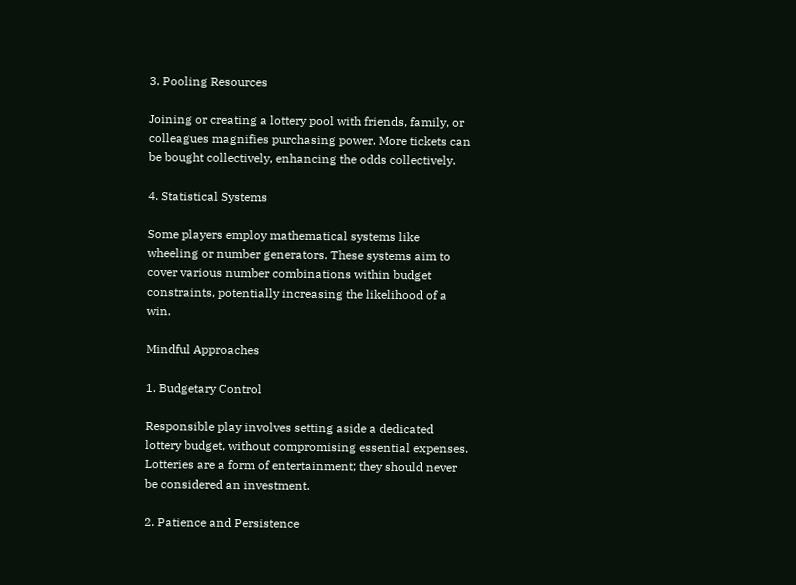3. Pooling Resources

Joining or creating a lottery pool with friends, family, or colleagues magnifies purchasing power. More tickets can be bought collectively, enhancing the odds collectively.

4. Statistical Systems

Some players employ mathematical systems like wheeling or number generators. These systems aim to cover various number combinations within budget constraints, potentially increasing the likelihood of a win.

Mindful Approaches

1. Budgetary Control

Responsible play involves setting aside a dedicated lottery budget, without compromising essential expenses. Lotteries are a form of entertainment; they should never be considered an investment.

2. Patience and Persistence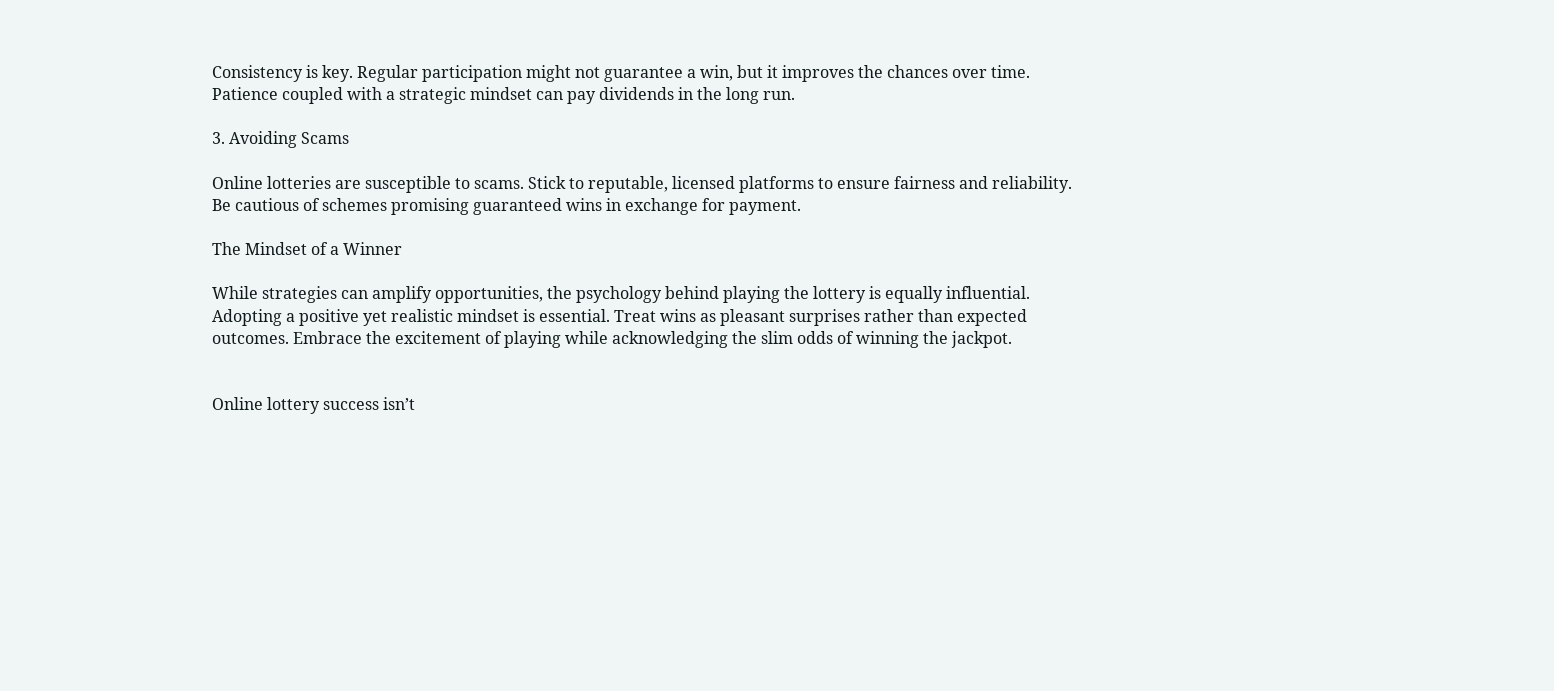Consistency is key. Regular participation might not guarantee a win, but it improves the chances over time. Patience coupled with a strategic mindset can pay dividends in the long run.

3. Avoiding Scams

Online lotteries are susceptible to scams. Stick to reputable, licensed platforms to ensure fairness and reliability. Be cautious of schemes promising guaranteed wins in exchange for payment.

The Mindset of a Winner

While strategies can amplify opportunities, the psychology behind playing the lottery is equally influential. Adopting a positive yet realistic mindset is essential. Treat wins as pleasant surprises rather than expected outcomes. Embrace the excitement of playing while acknowledging the slim odds of winning the jackpot.


Online lottery success isn’t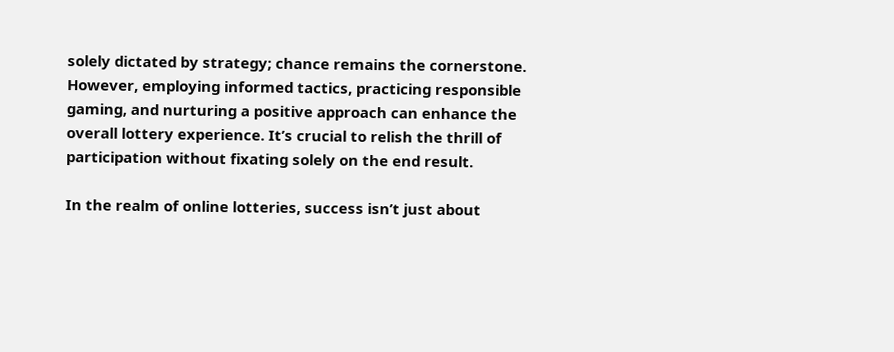solely dictated by strategy; chance remains the cornerstone. However, employing informed tactics, practicing responsible gaming, and nurturing a positive approach can enhance the overall lottery experience. It’s crucial to relish the thrill of participation without fixating solely on the end result.

In the realm of online lotteries, success isn’t just about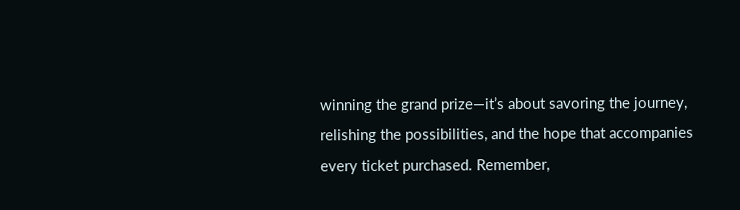winning the grand prize—it’s about savoring the journey, relishing the possibilities, and the hope that accompanies every ticket purchased. Remember,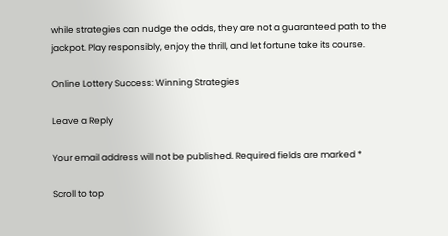while strategies can nudge the odds, they are not a guaranteed path to the jackpot. Play responsibly, enjoy the thrill, and let fortune take its course.

Online Lottery Success: Winning Strategies

Leave a Reply

Your email address will not be published. Required fields are marked *

Scroll to top